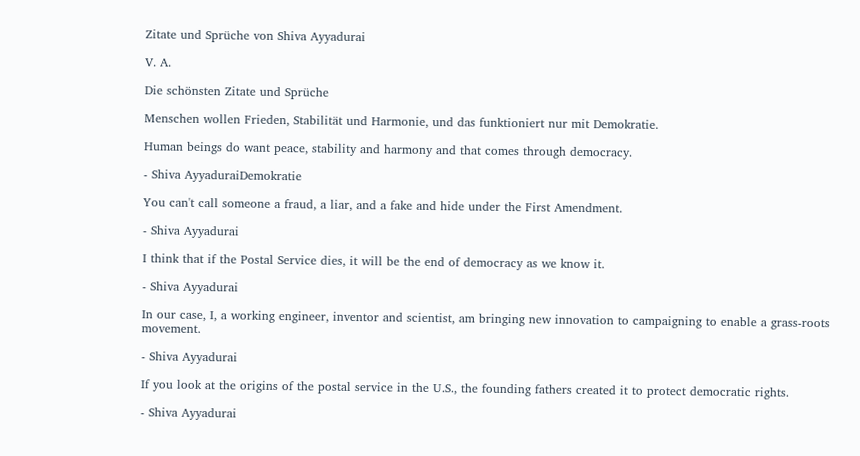Zitate und Sprüche von Shiva Ayyadurai

V. A.

Die schönsten Zitate und Sprüche

Menschen wollen Frieden, Stabilität und Harmonie, und das funktioniert nur mit Demokratie.

Human beings do want peace, stability and harmony and that comes through democracy.

- Shiva AyyaduraiDemokratie

You can't call someone a fraud, a liar, and a fake and hide under the First Amendment.

- Shiva Ayyadurai

I think that if the Postal Service dies, it will be the end of democracy as we know it.

- Shiva Ayyadurai

In our case, I, a working engineer, inventor and scientist, am bringing new innovation to campaigning to enable a grass-roots movement.

- Shiva Ayyadurai

If you look at the origins of the postal service in the U.S., the founding fathers created it to protect democratic rights.

- Shiva Ayyadurai